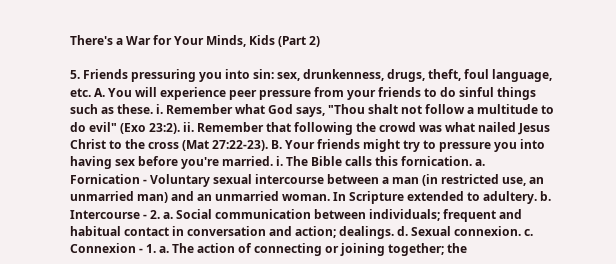There's a War for Your Minds, Kids (Part 2)

5. Friends pressuring you into sin: sex, drunkenness, drugs, theft, foul language, etc. A. You will experience peer pressure from your friends to do sinful things such as these. i. Remember what God says, "Thou shalt not follow a multitude to do evil" (Exo 23:2). ii. Remember that following the crowd was what nailed Jesus Christ to the cross (Mat 27:22-23). B. Your friends might try to pressure you into having sex before you're married. i. The Bible calls this fornication. a. Fornication - Voluntary sexual intercourse between a man (in restricted use, an unmarried man) and an unmarried woman. In Scripture extended to adultery. b. Intercourse - 2. a. Social communication between individuals; frequent and habitual contact in conversation and action; dealings. d. Sexual connexion. c. Connexion - 1. a. The action of connecting or joining together; the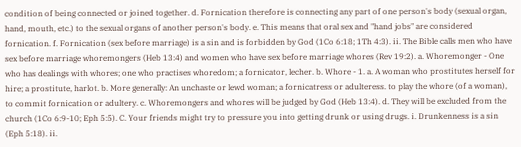condition of being connected or joined together. d. Fornication therefore is connecting any part of one person's body (sexual organ, hand, mouth, etc.) to the sexual organs of another person's body. e. This means that oral sex and "hand jobs" are considered fornication. f. Fornication (sex before marriage) is a sin and is forbidden by God (1Co 6:18; 1Th 4:3). ii. The Bible calls men who have sex before marriage whoremongers (Heb 13:4) and women who have sex before marriage whores (Rev 19:2). a. Whoremonger - One who has dealings with whores; one who practises whoredom; a fornicator, lecher. b. Whore - 1. a. A woman who prostitutes herself for hire; a prostitute, harlot. b. More generally: An unchaste or lewd woman; a fornicatress or adulteress. to play the whore (of a woman), to commit fornication or adultery. c. Whoremongers and whores will be judged by God (Heb 13:4). d. They will be excluded from the church (1Co 6:9-10; Eph 5:5). C. Your friends might try to pressure you into getting drunk or using drugs. i. Drunkenness is a sin (Eph 5:18). ii.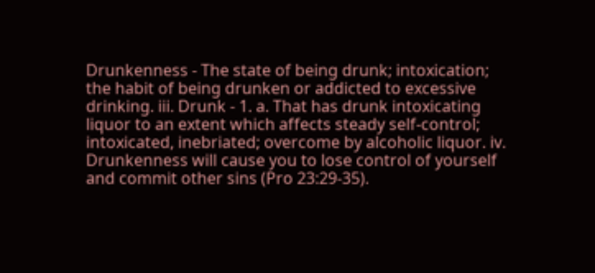Drunkenness - The state of being drunk; intoxication; the habit of being drunken or addicted to excessive drinking. iii. Drunk - 1. a. That has drunk intoxicating liquor to an extent which affects steady self-control; intoxicated, inebriated; overcome by alcoholic liquor. iv. Drunkenness will cause you to lose control of yourself and commit other sins (Pro 23:29-35).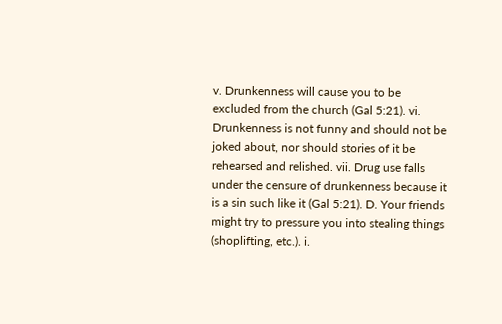v. Drunkenness will cause you to be excluded from the church (Gal 5:21). vi. Drunkenness is not funny and should not be joked about, nor should stories of it be rehearsed and relished. vii. Drug use falls under the censure of drunkenness because it is a sin such like it (Gal 5:21). D. Your friends might try to pressure you into stealing things (shoplifting, etc.). i.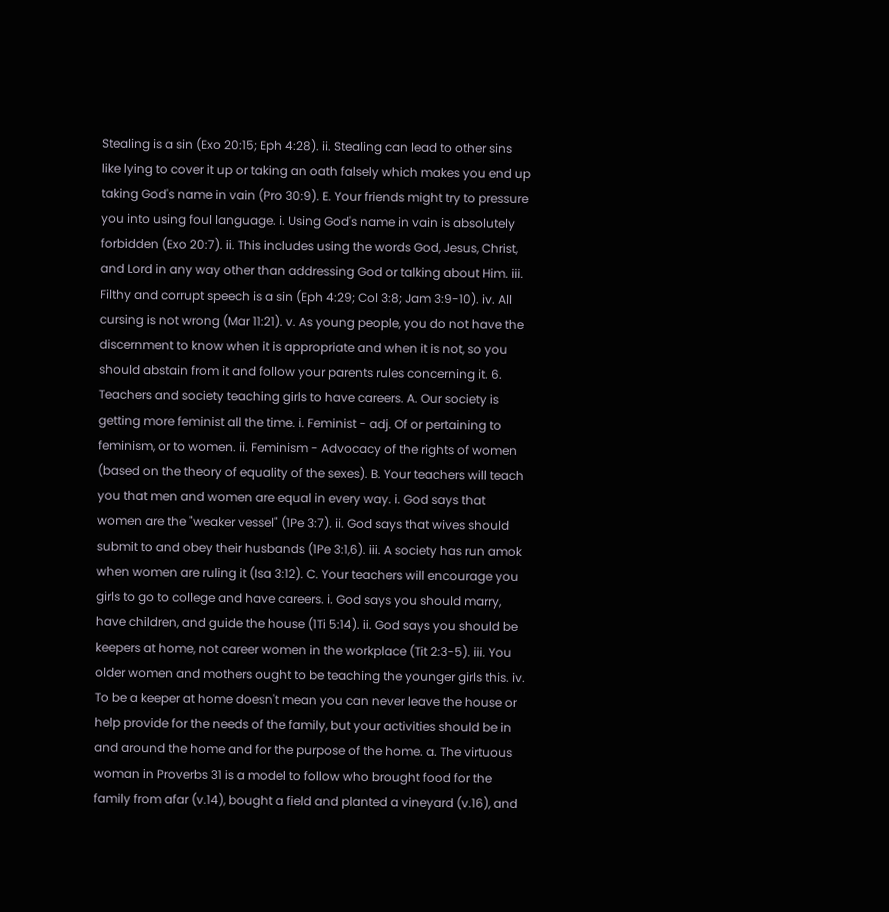Stealing is a sin (Exo 20:15; Eph 4:28). ii. Stealing can lead to other sins like lying to cover it up or taking an oath falsely which makes you end up taking God's name in vain (Pro 30:9). E. Your friends might try to pressure you into using foul language. i. Using God's name in vain is absolutely forbidden (Exo 20:7). ii. This includes using the words God, Jesus, Christ, and Lord in any way other than addressing God or talking about Him. iii. Filthy and corrupt speech is a sin (Eph 4:29; Col 3:8; Jam 3:9-10). iv. All cursing is not wrong (Mar 11:21). v. As young people, you do not have the discernment to know when it is appropriate and when it is not, so you should abstain from it and follow your parents rules concerning it. 6. Teachers and society teaching girls to have careers. A. Our society is getting more feminist all the time. i. Feminist - adj. Of or pertaining to feminism, or to women. ii. Feminism - Advocacy of the rights of women (based on the theory of equality of the sexes). B. Your teachers will teach you that men and women are equal in every way. i. God says that women are the "weaker vessel" (1Pe 3:7). ii. God says that wives should submit to and obey their husbands (1Pe 3:1,6). iii. A society has run amok when women are ruling it (Isa 3:12). C. Your teachers will encourage you girls to go to college and have careers. i. God says you should marry, have children, and guide the house (1Ti 5:14). ii. God says you should be keepers at home, not career women in the workplace (Tit 2:3-5). iii. You older women and mothers ought to be teaching the younger girls this. iv. To be a keeper at home doesn't mean you can never leave the house or help provide for the needs of the family, but your activities should be in and around the home and for the purpose of the home. a. The virtuous woman in Proverbs 31 is a model to follow who brought food for the family from afar (v.14), bought a field and planted a vineyard (v.16), and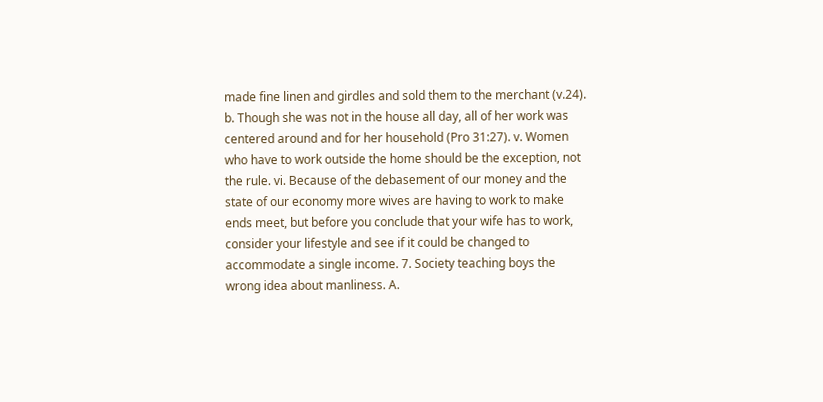made fine linen and girdles and sold them to the merchant (v.24). b. Though she was not in the house all day, all of her work was centered around and for her household (Pro 31:27). v. Women who have to work outside the home should be the exception, not the rule. vi. Because of the debasement of our money and the state of our economy more wives are having to work to make ends meet, but before you conclude that your wife has to work, consider your lifestyle and see if it could be changed to accommodate a single income. 7. Society teaching boys the wrong idea about manliness. A.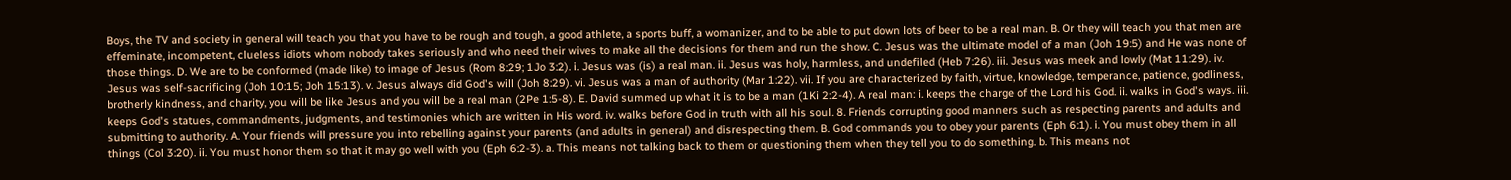Boys, the TV and society in general will teach you that you have to be rough and tough, a good athlete, a sports buff, a womanizer, and to be able to put down lots of beer to be a real man. B. Or they will teach you that men are effeminate, incompetent, clueless idiots whom nobody takes seriously and who need their wives to make all the decisions for them and run the show. C. Jesus was the ultimate model of a man (Joh 19:5) and He was none of those things. D. We are to be conformed (made like) to image of Jesus (Rom 8:29; 1Jo 3:2). i. Jesus was (is) a real man. ii. Jesus was holy, harmless, and undefiled (Heb 7:26). iii. Jesus was meek and lowly (Mat 11:29). iv. Jesus was self-sacrificing (Joh 10:15; Joh 15:13). v. Jesus always did God's will (Joh 8:29). vi. Jesus was a man of authority (Mar 1:22). vii. If you are characterized by faith, virtue, knowledge, temperance, patience, godliness, brotherly kindness, and charity, you will be like Jesus and you will be a real man (2Pe 1:5-8). E. David summed up what it is to be a man (1Ki 2:2-4). A real man: i. keeps the charge of the Lord his God. ii. walks in God's ways. iii. keeps God's statues, commandments, judgments, and testimonies which are written in His word. iv. walks before God in truth with all his soul. 8. Friends corrupting good manners such as respecting parents and adults and submitting to authority. A. Your friends will pressure you into rebelling against your parents (and adults in general) and disrespecting them. B. God commands you to obey your parents (Eph 6:1). i. You must obey them in all things (Col 3:20). ii. You must honor them so that it may go well with you (Eph 6:2-3). a. This means not talking back to them or questioning them when they tell you to do something. b. This means not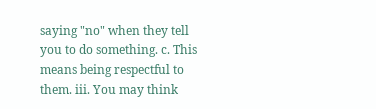saying "no" when they tell you to do something. c. This means being respectful to them. iii. You may think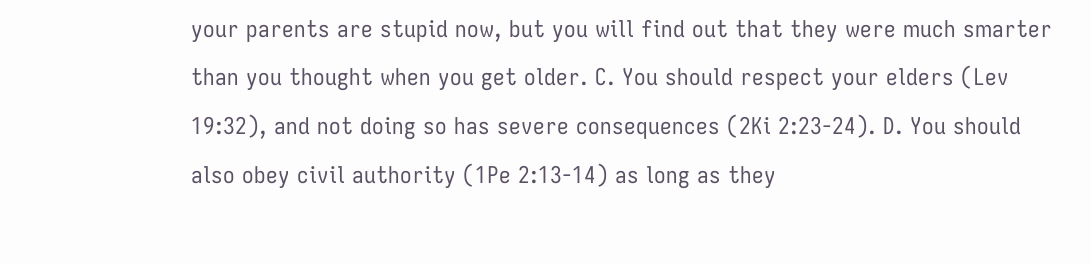your parents are stupid now, but you will find out that they were much smarter than you thought when you get older. C. You should respect your elders (Lev 19:32), and not doing so has severe consequences (2Ki 2:23-24). D. You should also obey civil authority (1Pe 2:13-14) as long as they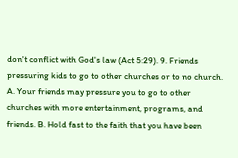don't conflict with God's law (Act 5:29). 9. Friends pressuring kids to go to other churches or to no church. A. Your friends may pressure you to go to other churches with more entertainment, programs, and friends. B. Hold fast to the faith that you have been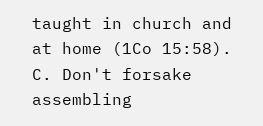taught in church and at home (1Co 15:58). C. Don't forsake assembling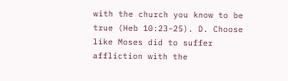with the church you know to be true (Heb 10:23-25). D. Choose like Moses did to suffer affliction with the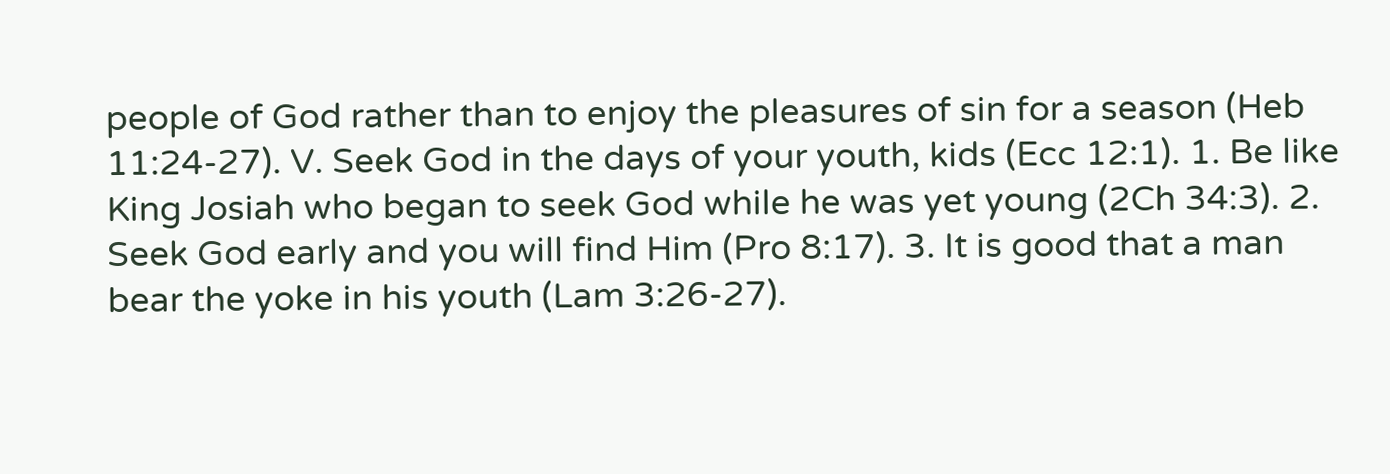people of God rather than to enjoy the pleasures of sin for a season (Heb 11:24-27). V. Seek God in the days of your youth, kids (Ecc 12:1). 1. Be like King Josiah who began to seek God while he was yet young (2Ch 34:3). 2. Seek God early and you will find Him (Pro 8:17). 3. It is good that a man bear the yoke in his youth (Lam 3:26-27).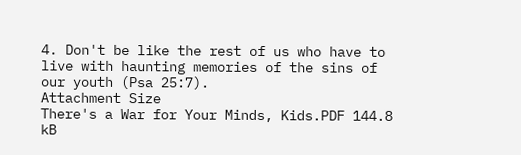4. Don't be like the rest of us who have to live with haunting memories of the sins of our youth (Psa 25:7).
Attachment Size
There's a War for Your Minds, Kids.PDF 144.8 kB